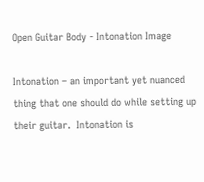Open Guitar Body - Intonation Image

Intonation – an important yet nuanced thing that one should do while setting up their guitar.  Intonation is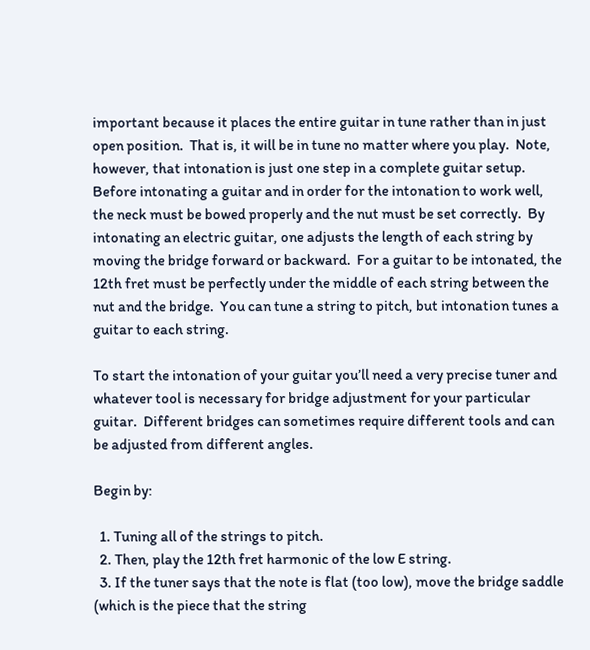important because it places the entire guitar in tune rather than in just open position.  That is, it will be in tune no matter where you play.  Note, however, that intonation is just one step in a complete guitar setup.  Before intonating a guitar and in order for the intonation to work well, the neck must be bowed properly and the nut must be set correctly.  By intonating an electric guitar, one adjusts the length of each string by moving the bridge forward or backward.  For a guitar to be intonated, the 12th fret must be perfectly under the middle of each string between the nut and the bridge.  You can tune a string to pitch, but intonation tunes a guitar to each string.

To start the intonation of your guitar you’ll need a very precise tuner and whatever tool is necessary for bridge adjustment for your particular guitar.  Different bridges can sometimes require different tools and can be adjusted from different angles.

Begin by:

  1. Tuning all of the strings to pitch.
  2. Then, play the 12th fret harmonic of the low E string.
  3. If the tuner says that the note is flat (too low), move the bridge saddle (which is the piece that the string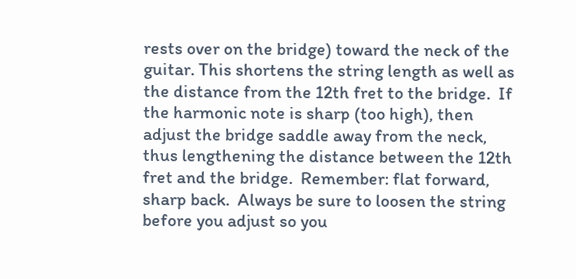rests over on the bridge) toward the neck of the guitar. This shortens the string length as well as the distance from the 12th fret to the bridge.  If the harmonic note is sharp (too high), then adjust the bridge saddle away from the neck, thus lengthening the distance between the 12th fret and the bridge.  Remember: flat forward, sharp back.  Always be sure to loosen the string before you adjust so you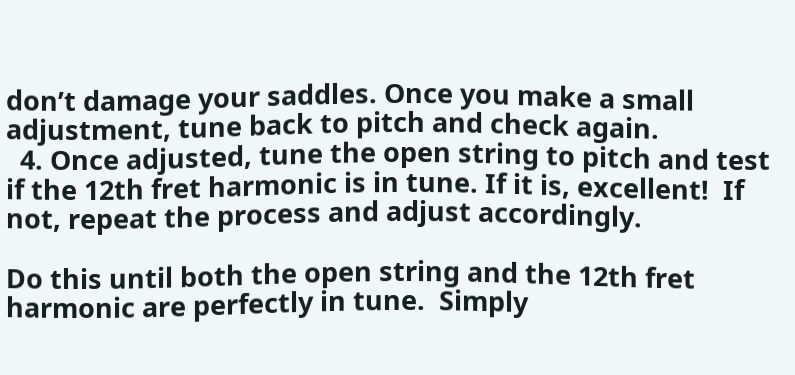don’t damage your saddles. Once you make a small adjustment, tune back to pitch and check again.
  4. Once adjusted, tune the open string to pitch and test if the 12th fret harmonic is in tune. If it is, excellent!  If not, repeat the process and adjust accordingly.

Do this until both the open string and the 12th fret harmonic are perfectly in tune.  Simply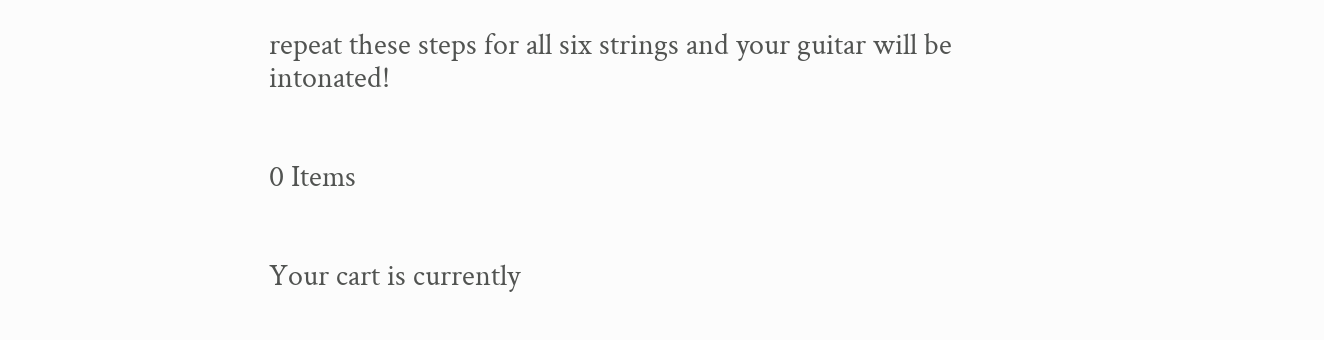repeat these steps for all six strings and your guitar will be intonated!


0 Items


Your cart is currently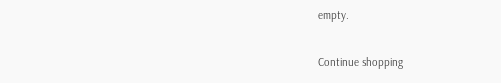empty.

Continue shopping